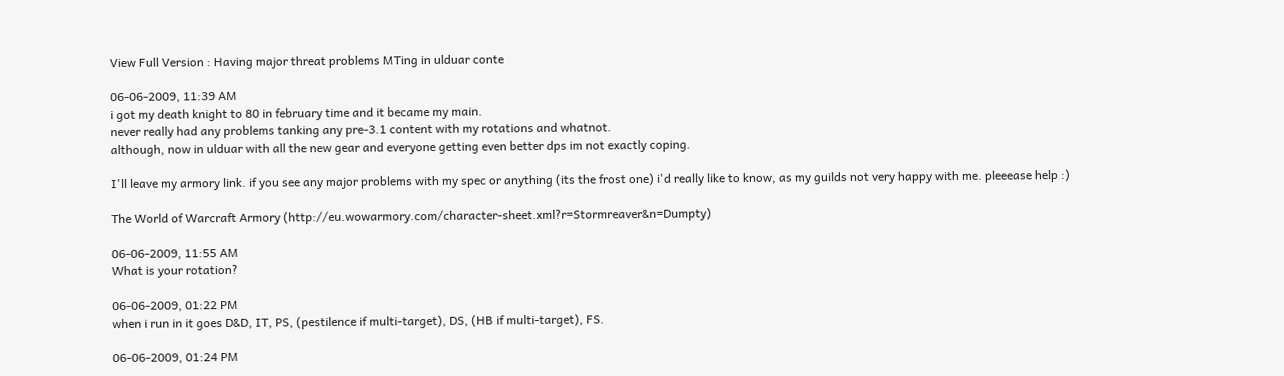View Full Version : Having major threat problems MTing in ulduar conte

06-06-2009, 11:39 AM
i got my death knight to 80 in february time and it became my main.
never really had any problems tanking any pre-3.1 content with my rotations and whatnot.
although, now in ulduar with all the new gear and everyone getting even better dps im not exactly coping.

I'll leave my armory link. if you see any major problems with my spec or anything (its the frost one) i'd really like to know, as my guilds not very happy with me. pleeease help :)

The World of Warcraft Armory (http://eu.wowarmory.com/character-sheet.xml?r=Stormreaver&n=Dumpty)

06-06-2009, 11:55 AM
What is your rotation?

06-06-2009, 01:22 PM
when i run in it goes D&D, IT, PS, (pestilence if multi-target), DS, (HB if multi-target), FS.

06-06-2009, 01:24 PM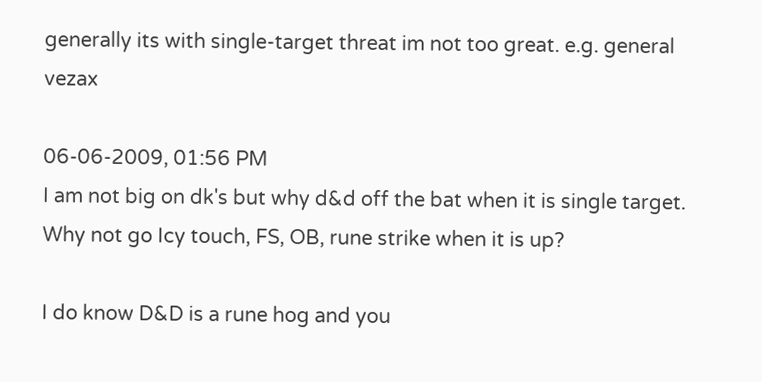generally its with single-target threat im not too great. e.g. general vezax

06-06-2009, 01:56 PM
I am not big on dk's but why d&d off the bat when it is single target. Why not go Icy touch, FS, OB, rune strike when it is up?

I do know D&D is a rune hog and you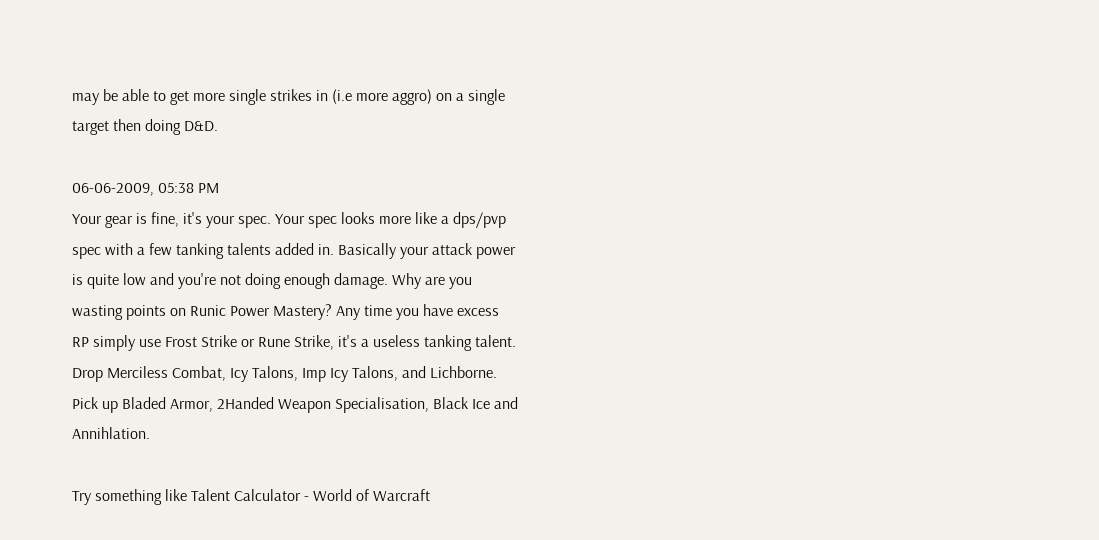may be able to get more single strikes in (i.e more aggro) on a single target then doing D&D.

06-06-2009, 05:38 PM
Your gear is fine, it's your spec. Your spec looks more like a dps/pvp spec with a few tanking talents added in. Basically your attack power is quite low and you're not doing enough damage. Why are you wasting points on Runic Power Mastery? Any time you have excess RP simply use Frost Strike or Rune Strike, it's a useless tanking talent. Drop Merciless Combat, Icy Talons, Imp Icy Talons, and Lichborne. Pick up Bladed Armor, 2Handed Weapon Specialisation, Black Ice and Annihlation.

Try something like Talent Calculator - World of Warcraft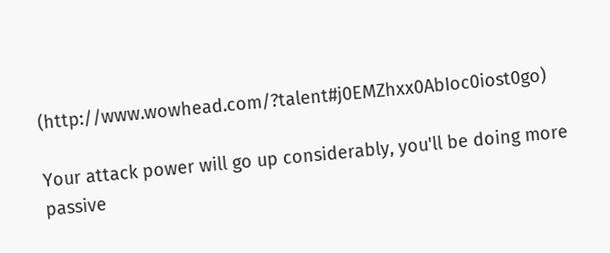(http://www.wowhead.com/?talent#j0EMZhxx0AbIoc0iost0go)

Your attack power will go up considerably, you'll be doing more passive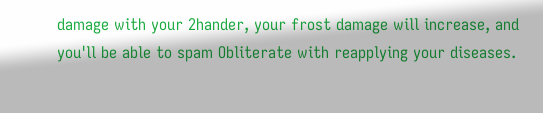damage with your 2hander, your frost damage will increase, and you'll be able to spam Obliterate with reapplying your diseases.